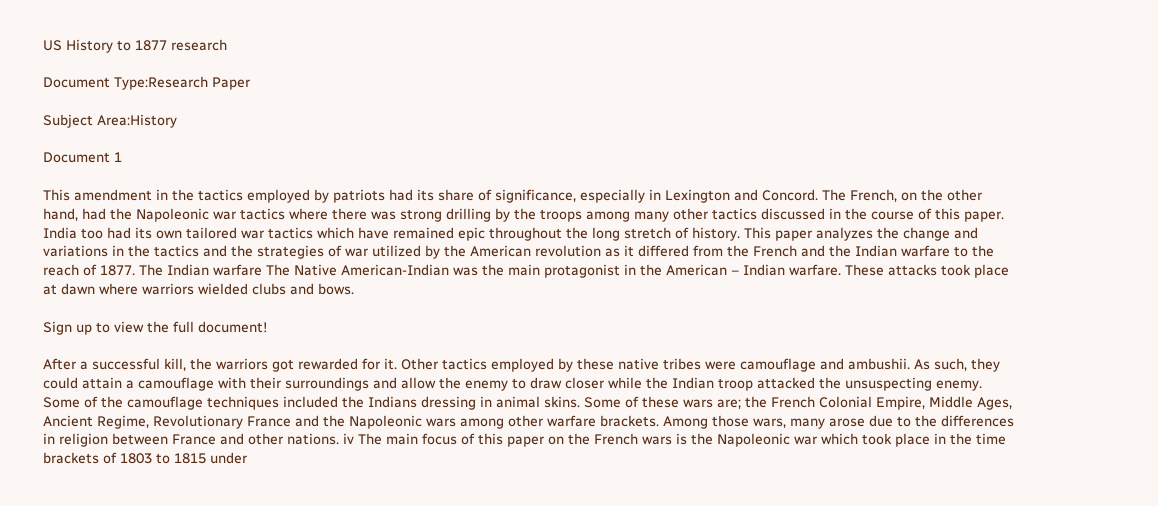US History to 1877 research

Document Type:Research Paper

Subject Area:History

Document 1

This amendment in the tactics employed by patriots had its share of significance, especially in Lexington and Concord. The French, on the other hand, had the Napoleonic war tactics where there was strong drilling by the troops among many other tactics discussed in the course of this paper. India too had its own tailored war tactics which have remained epic throughout the long stretch of history. This paper analyzes the change and variations in the tactics and the strategies of war utilized by the American revolution as it differed from the French and the Indian warfare to the reach of 1877. The Indian warfare The Native American-Indian was the main protagonist in the American – Indian warfare. These attacks took place at dawn where warriors wielded clubs and bows.

Sign up to view the full document!

After a successful kill, the warriors got rewarded for it. Other tactics employed by these native tribes were camouflage and ambushii. As such, they could attain a camouflage with their surroundings and allow the enemy to draw closer while the Indian troop attacked the unsuspecting enemy. Some of the camouflage techniques included the Indians dressing in animal skins. Some of these wars are; the French Colonial Empire, Middle Ages, Ancient Regime, Revolutionary France and the Napoleonic wars among other warfare brackets. Among those wars, many arose due to the differences in religion between France and other nations. iv The main focus of this paper on the French wars is the Napoleonic war which took place in the time brackets of 1803 to 1815 under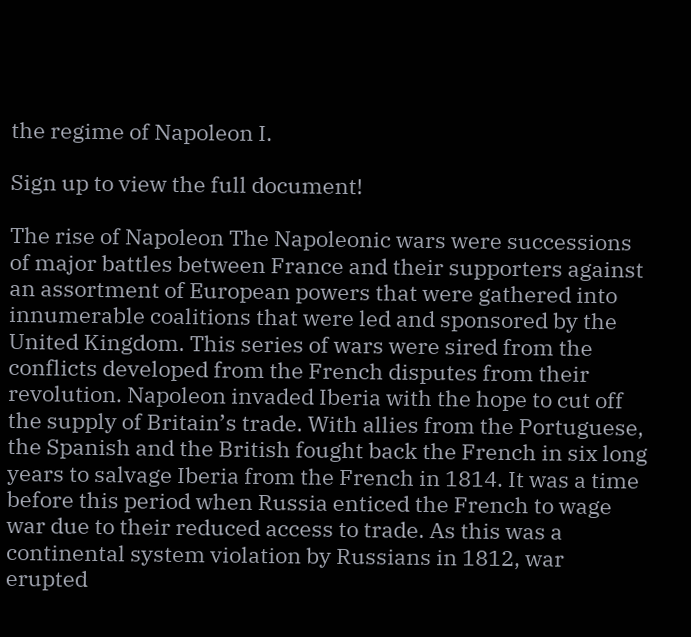the regime of Napoleon I.

Sign up to view the full document!

The rise of Napoleon The Napoleonic wars were successions of major battles between France and their supporters against an assortment of European powers that were gathered into innumerable coalitions that were led and sponsored by the United Kingdom. This series of wars were sired from the conflicts developed from the French disputes from their revolution. Napoleon invaded Iberia with the hope to cut off the supply of Britain’s trade. With allies from the Portuguese, the Spanish and the British fought back the French in six long years to salvage Iberia from the French in 1814. It was a time before this period when Russia enticed the French to wage war due to their reduced access to trade. As this was a continental system violation by Russians in 1812, war erupted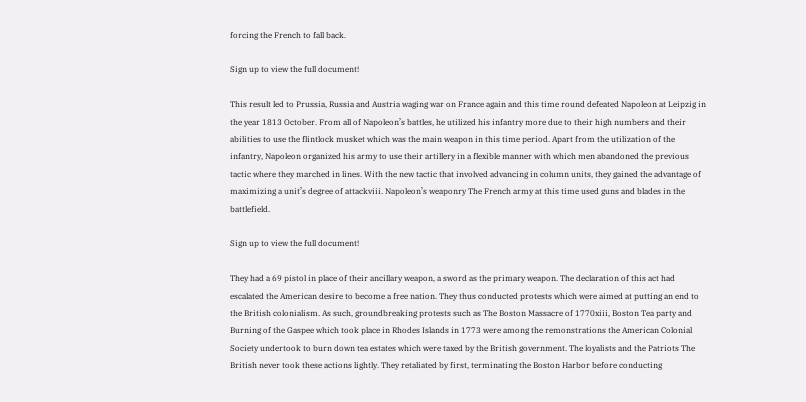forcing the French to fall back.

Sign up to view the full document!

This result led to Prussia, Russia and Austria waging war on France again and this time round defeated Napoleon at Leipzig in the year 1813 October. From all of Napoleon’s battles, he utilized his infantry more due to their high numbers and their abilities to use the flintlock musket which was the main weapon in this time period. Apart from the utilization of the infantry, Napoleon organized his army to use their artillery in a flexible manner with which men abandoned the previous tactic where they marched in lines. With the new tactic that involved advancing in column units, they gained the advantage of maximizing a unit’s degree of attackviii. Napoleon’s weaponry The French army at this time used guns and blades in the battlefield.

Sign up to view the full document!

They had a 69 pistol in place of their ancillary weapon, a sword as the primary weapon. The declaration of this act had escalated the American desire to become a free nation. They thus conducted protests which were aimed at putting an end to the British colonialism. As such, groundbreaking protests such as The Boston Massacre of 1770xiii, Boston Tea party and Burning of the Gaspee which took place in Rhodes Islands in 1773 were among the remonstrations the American Colonial Society undertook to burn down tea estates which were taxed by the British government. The loyalists and the Patriots The British never took these actions lightly. They retaliated by first, terminating the Boston Harbor before conducting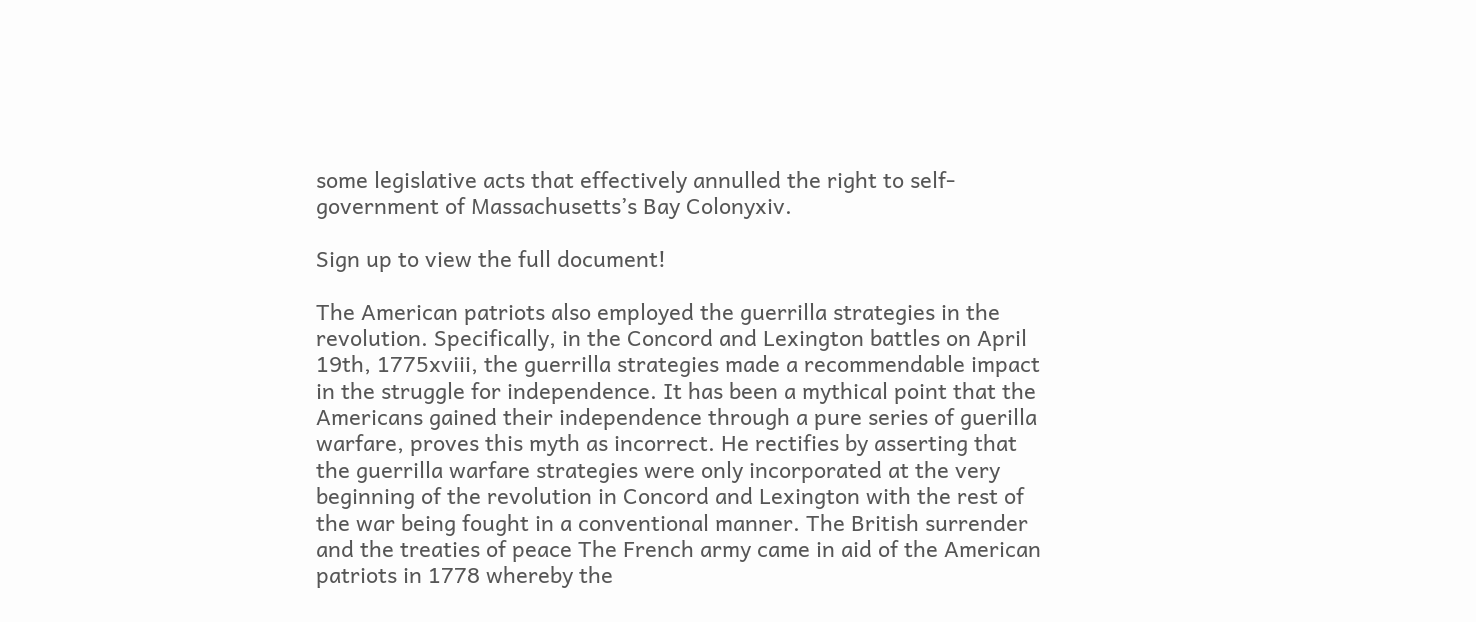some legislative acts that effectively annulled the right to self-government of Massachusetts’s Bay Colonyxiv.

Sign up to view the full document!

The American patriots also employed the guerrilla strategies in the revolution. Specifically, in the Concord and Lexington battles on April 19th, 1775xviii, the guerrilla strategies made a recommendable impact in the struggle for independence. It has been a mythical point that the Americans gained their independence through a pure series of guerilla warfare, proves this myth as incorrect. He rectifies by asserting that the guerrilla warfare strategies were only incorporated at the very beginning of the revolution in Concord and Lexington with the rest of the war being fought in a conventional manner. The British surrender and the treaties of peace The French army came in aid of the American patriots in 1778 whereby the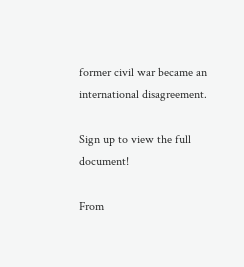former civil war became an international disagreement.

Sign up to view the full document!

From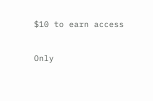$10 to earn access

Only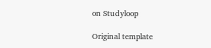on Studyloop

Original template